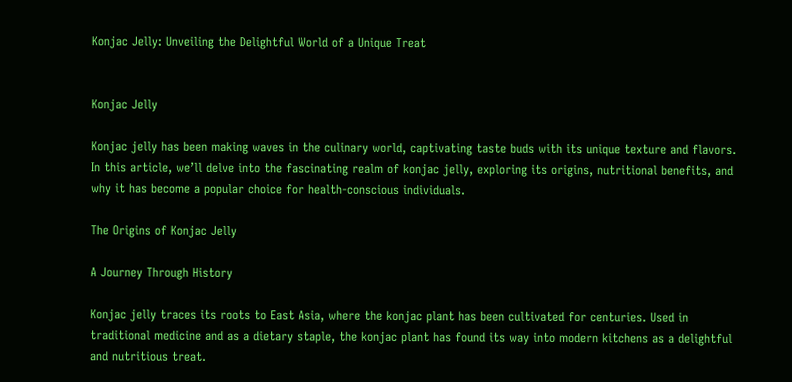Konjac Jelly: Unveiling the Delightful World of a Unique Treat


Konjac Jelly

Konjac jelly has been making waves in the culinary world, captivating taste buds with its unique texture and flavors. In this article, we’ll delve into the fascinating realm of konjac jelly, exploring its origins, nutritional benefits, and why it has become a popular choice for health-conscious individuals.

The Origins of Konjac Jelly

A Journey Through History

Konjac jelly traces its roots to East Asia, where the konjac plant has been cultivated for centuries. Used in traditional medicine and as a dietary staple, the konjac plant has found its way into modern kitchens as a delightful and nutritious treat.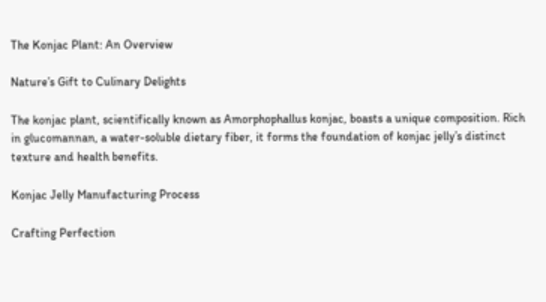The Konjac Plant: An Overview

Nature’s Gift to Culinary Delights

The konjac plant, scientifically known as Amorphophallus konjac, boasts a unique composition. Rich in glucomannan, a water-soluble dietary fiber, it forms the foundation of konjac jelly’s distinct texture and health benefits.

Konjac Jelly Manufacturing Process

Crafting Perfection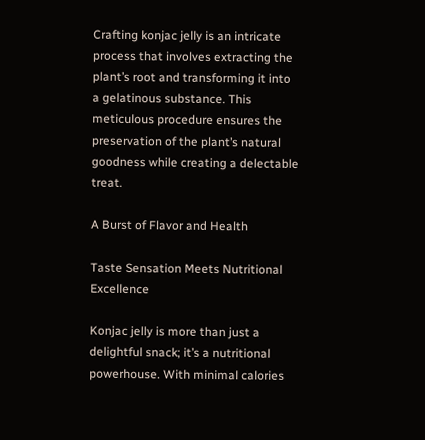Crafting konjac jelly is an intricate process that involves extracting the plant’s root and transforming it into a gelatinous substance. This meticulous procedure ensures the preservation of the plant’s natural goodness while creating a delectable treat.

A Burst of Flavor and Health

Taste Sensation Meets Nutritional Excellence

Konjac jelly is more than just a delightful snack; it’s a nutritional powerhouse. With minimal calories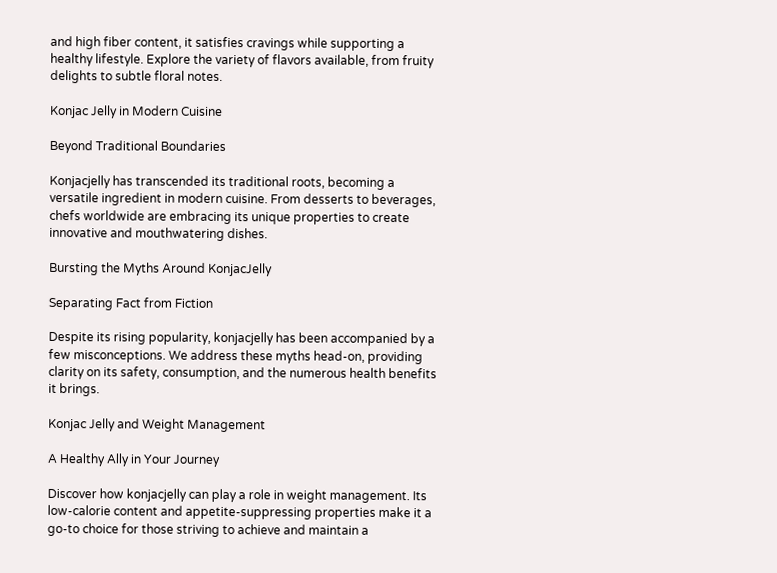and high fiber content, it satisfies cravings while supporting a healthy lifestyle. Explore the variety of flavors available, from fruity delights to subtle floral notes.

Konjac Jelly in Modern Cuisine

Beyond Traditional Boundaries

Konjacjelly has transcended its traditional roots, becoming a versatile ingredient in modern cuisine. From desserts to beverages, chefs worldwide are embracing its unique properties to create innovative and mouthwatering dishes.

Bursting the Myths Around KonjacJelly

Separating Fact from Fiction

Despite its rising popularity, konjacjelly has been accompanied by a few misconceptions. We address these myths head-on, providing clarity on its safety, consumption, and the numerous health benefits it brings.

Konjac Jelly and Weight Management

A Healthy Ally in Your Journey

Discover how konjacjelly can play a role in weight management. Its low-calorie content and appetite-suppressing properties make it a go-to choice for those striving to achieve and maintain a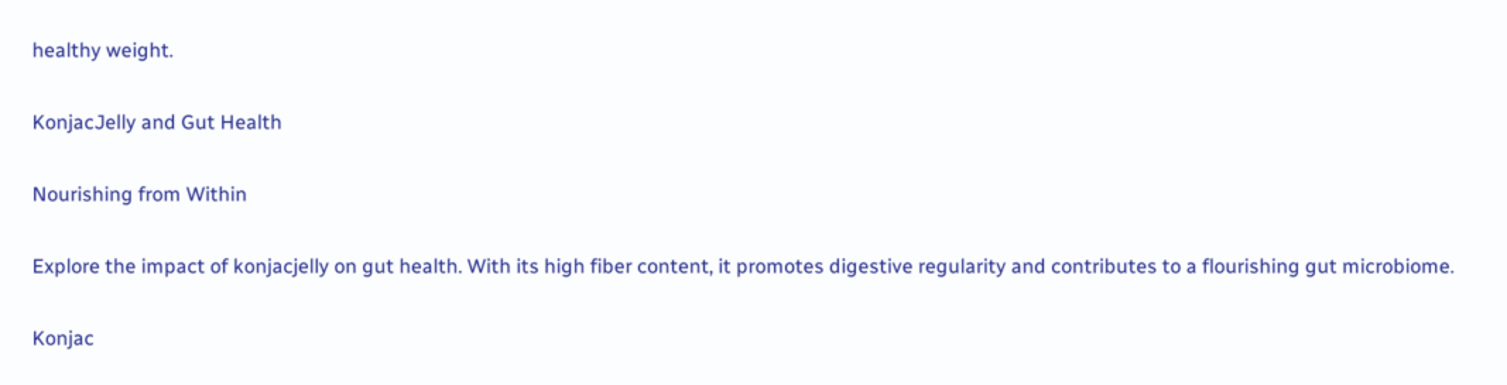healthy weight.

KonjacJelly and Gut Health

Nourishing from Within

Explore the impact of konjacjelly on gut health. With its high fiber content, it promotes digestive regularity and contributes to a flourishing gut microbiome.

Konjac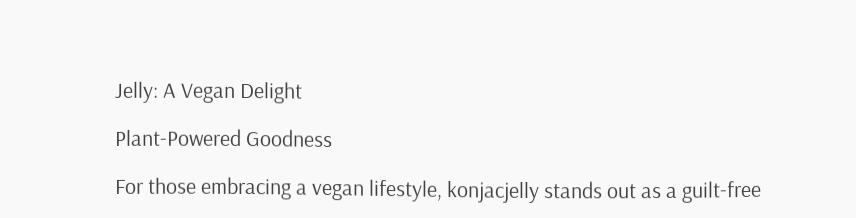Jelly: A Vegan Delight

Plant-Powered Goodness

For those embracing a vegan lifestyle, konjacjelly stands out as a guilt-free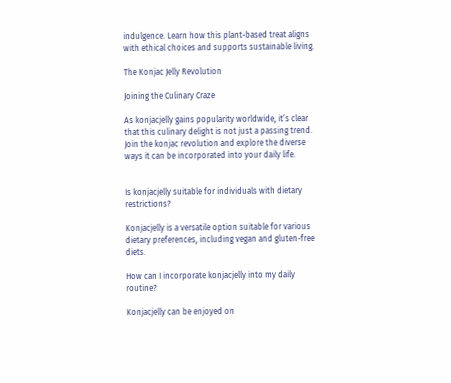indulgence. Learn how this plant-based treat aligns with ethical choices and supports sustainable living.

The Konjac Jelly Revolution

Joining the Culinary Craze

As konjacjelly gains popularity worldwide, it’s clear that this culinary delight is not just a passing trend. Join the konjac revolution and explore the diverse ways it can be incorporated into your daily life.


Is konjacjelly suitable for individuals with dietary restrictions?

Konjacjelly is a versatile option suitable for various dietary preferences, including vegan and gluten-free diets.

How can I incorporate konjacjelly into my daily routine?

Konjacjelly can be enjoyed on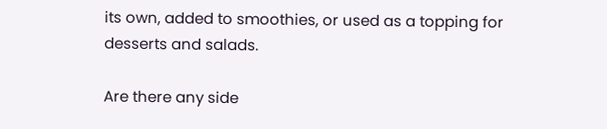its own, added to smoothies, or used as a topping for desserts and salads.

Are there any side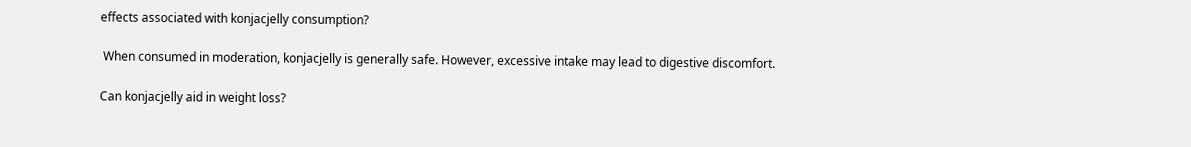effects associated with konjacjelly consumption?

 When consumed in moderation, konjacjelly is generally safe. However, excessive intake may lead to digestive discomfort.

Can konjacjelly aid in weight loss?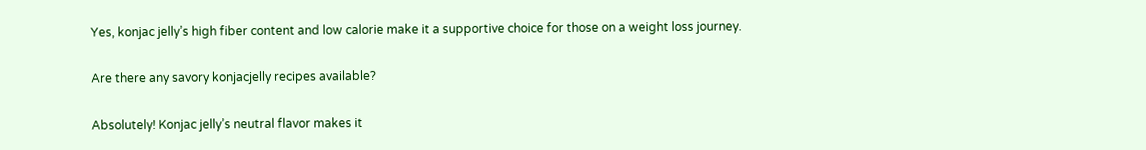Yes, konjac jelly’s high fiber content and low calorie make it a supportive choice for those on a weight loss journey.

Are there any savory konjacjelly recipes available?

Absolutely! Konjac jelly’s neutral flavor makes it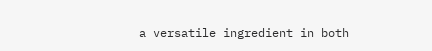a versatile ingredient in both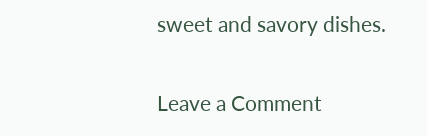sweet and savory dishes.

Leave a Comment